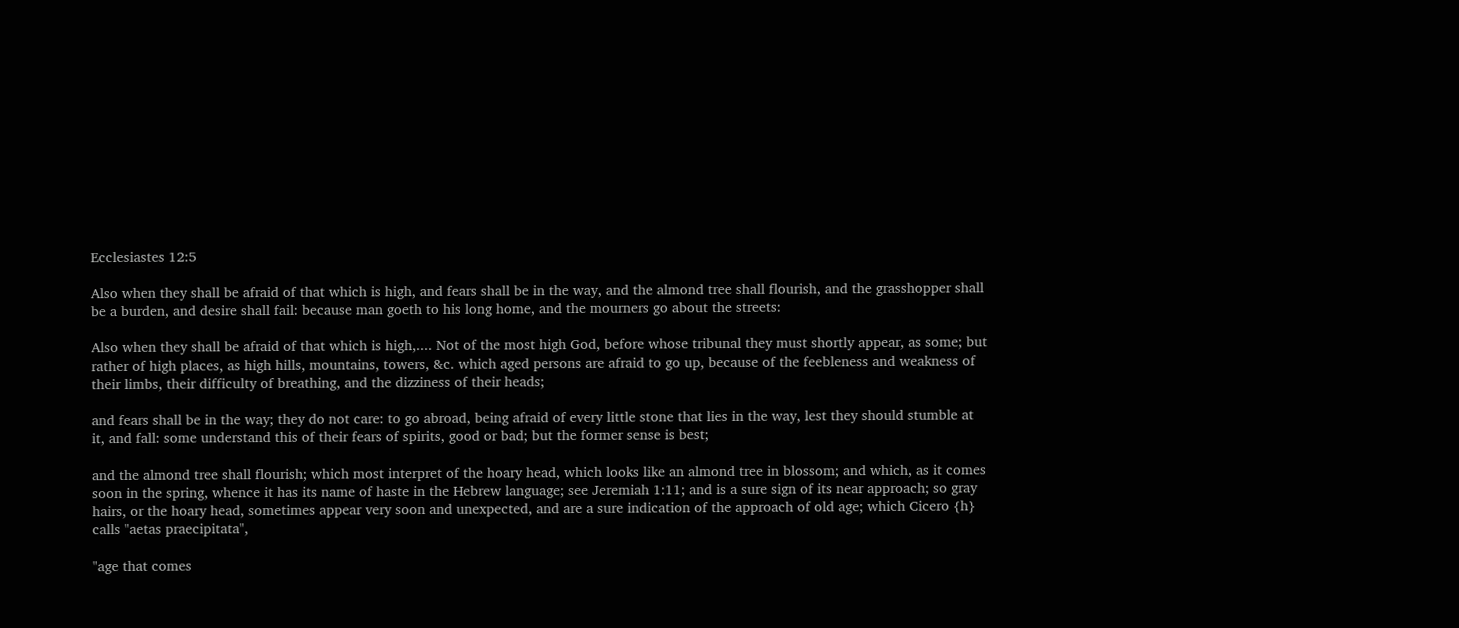Ecclesiastes 12:5

Also when they shall be afraid of that which is high, and fears shall be in the way, and the almond tree shall flourish, and the grasshopper shall be a burden, and desire shall fail: because man goeth to his long home, and the mourners go about the streets:

Also when they shall be afraid of that which is high,.... Not of the most high God, before whose tribunal they must shortly appear, as some; but rather of high places, as high hills, mountains, towers, &c. which aged persons are afraid to go up, because of the feebleness and weakness of their limbs, their difficulty of breathing, and the dizziness of their heads;

and fears shall be in the way; they do not care: to go abroad, being afraid of every little stone that lies in the way, lest they should stumble at it, and fall: some understand this of their fears of spirits, good or bad; but the former sense is best;

and the almond tree shall flourish; which most interpret of the hoary head, which looks like an almond tree in blossom; and which, as it comes soon in the spring, whence it has its name of haste in the Hebrew language; see Jeremiah 1:11; and is a sure sign of its near approach; so gray hairs, or the hoary head, sometimes appear very soon and unexpected, and are a sure indication of the approach of old age; which Cicero {h} calls "aetas praecipitata",

"age that comes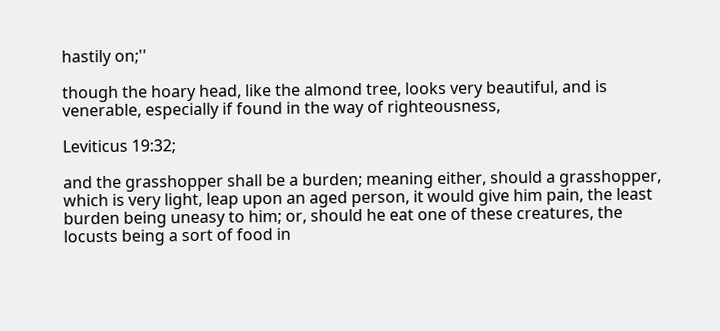hastily on;''

though the hoary head, like the almond tree, looks very beautiful, and is venerable, especially if found in the way of righteousness,

Leviticus 19:32;

and the grasshopper shall be a burden; meaning either, should a grasshopper, which is very light, leap upon an aged person, it would give him pain, the least burden being uneasy to him; or, should he eat one of these creatures, the locusts being a sort of food in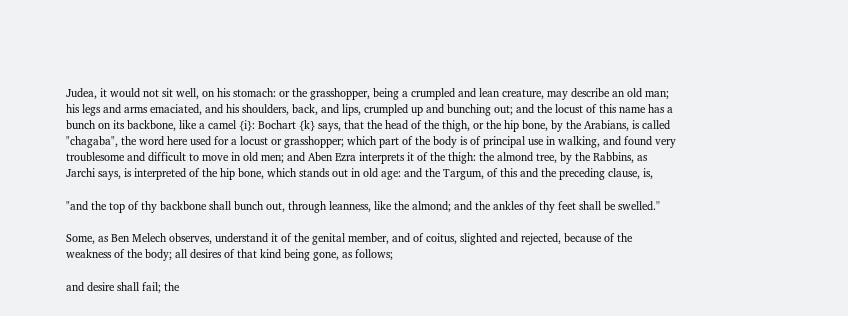Judea, it would not sit well, on his stomach: or the grasshopper, being a crumpled and lean creature, may describe an old man; his legs and arms emaciated, and his shoulders, back, and lips, crumpled up and bunching out; and the locust of this name has a bunch on its backbone, like a camel {i}: Bochart {k} says, that the head of the thigh, or the hip bone, by the Arabians, is called "chagaba", the word here used for a locust or grasshopper; which part of the body is of principal use in walking, and found very troublesome and difficult to move in old men; and Aben Ezra interprets it of the thigh: the almond tree, by the Rabbins, as Jarchi says, is interpreted of the hip bone, which stands out in old age: and the Targum, of this and the preceding clause, is,

"and the top of thy backbone shall bunch out, through leanness, like the almond; and the ankles of thy feet shall be swelled.''

Some, as Ben Melech observes, understand it of the genital member, and of coitus, slighted and rejected, because of the weakness of the body; all desires of that kind being gone, as follows;

and desire shall fail; the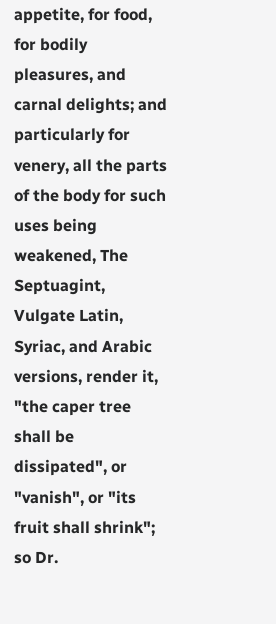appetite, for food, for bodily pleasures, and carnal delights; and particularly for venery, all the parts of the body for such uses being weakened, The Septuagint, Vulgate Latin, Syriac, and Arabic versions, render it, "the caper tree shall be dissipated", or "vanish", or "its fruit shall shrink"; so Dr.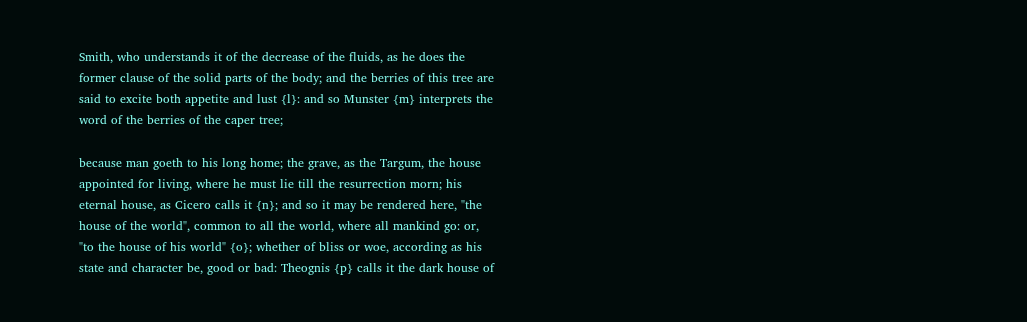Smith, who understands it of the decrease of the fluids, as he does the former clause of the solid parts of the body; and the berries of this tree are said to excite both appetite and lust {l}: and so Munster {m} interprets the word of the berries of the caper tree;

because man goeth to his long home; the grave, as the Targum, the house appointed for living, where he must lie till the resurrection morn; his eternal house, as Cicero calls it {n}; and so it may be rendered here, "the house of the world", common to all the world, where all mankind go: or, "to the house of his world" {o}; whether of bliss or woe, according as his state and character be, good or bad: Theognis {p} calls it the dark house of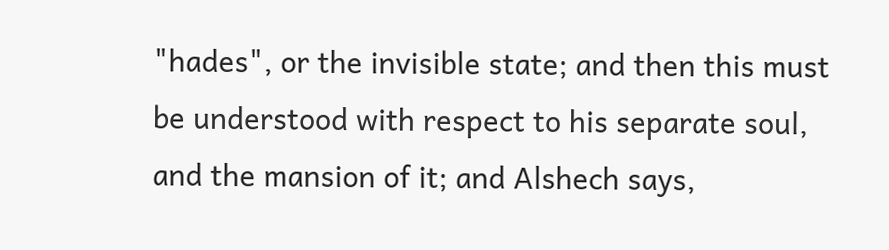"hades", or the invisible state; and then this must be understood with respect to his separate soul, and the mansion of it; and Alshech says,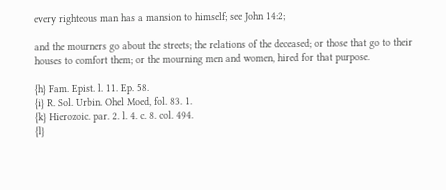every righteous man has a mansion to himself; see John 14:2;

and the mourners go about the streets; the relations of the deceased; or those that go to their houses to comfort them; or the mourning men and women, hired for that purpose.

{h} Fam. Epist. l. 11. Ep. 58.
{i} R. Sol. Urbin. Ohel Moed, fol. 83. 1.
{k} Hierozoic. par. 2. l. 4. c. 8. col. 494.
{l}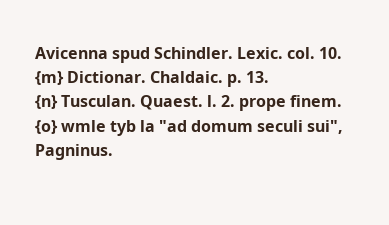Avicenna spud Schindler. Lexic. col. 10.
{m} Dictionar. Chaldaic. p. 13.
{n} Tusculan. Quaest. l. 2. prope finem.
{o} wmle tyb la "ad domum seculi sui", Pagninus.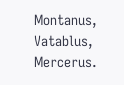Montanus, Vatablus, Mercerus.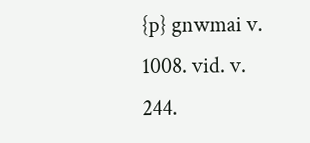{p} gnwmai v. 1008. vid. v. 244.